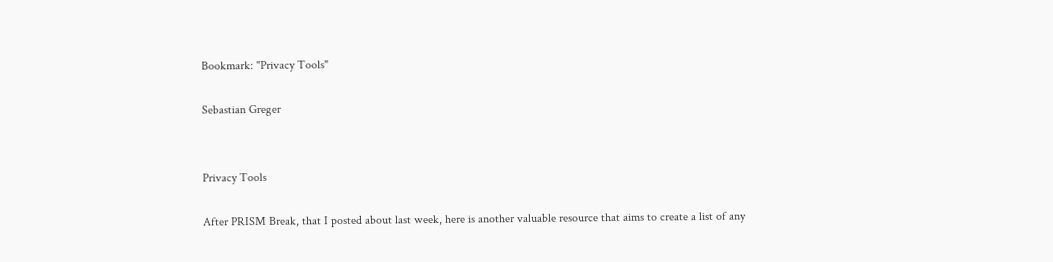Bookmark: "Privacy Tools"

Sebastian Greger


Privacy Tools

After PRISM Break, that I posted about last week, here is another valuable resource that aims to create a list of any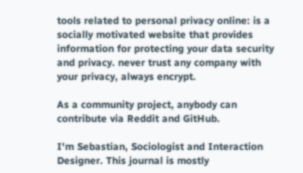tools related to personal privacy online: is a socially motivated website that provides information for protecting your data security and privacy. never trust any company with your privacy, always encrypt.

As a community project, anybody can contribute via Reddit and GitHub.

I'm Sebastian, Sociologist and Interaction Designer. This journal is mostly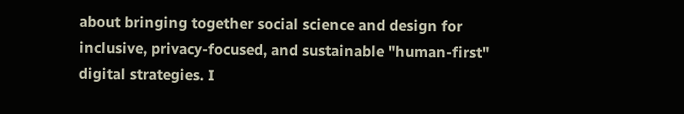about bringing together social science and design for inclusive, privacy-focused, and sustainable "human-first" digital strategies. I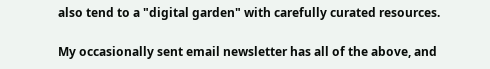also tend to a "digital garden" with carefully curated resources.

My occasionally sent email newsletter has all of the above, and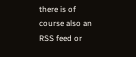there is of course also an RSS feed or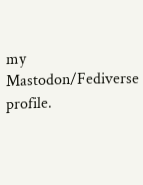my Mastodon/Fediverse profile.